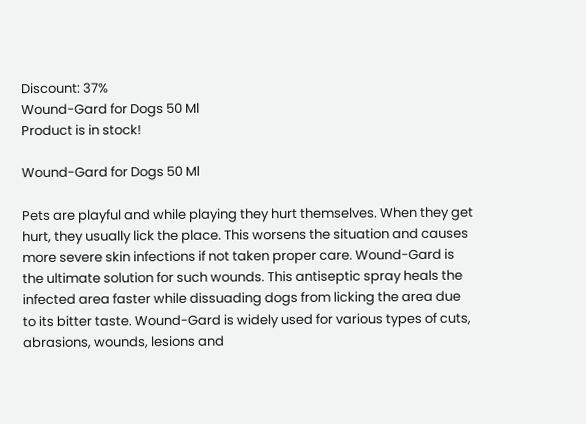Discount: 37%
Wound-Gard for Dogs 50 Ml
Product is in stock!

Wound-Gard for Dogs 50 Ml

Pets are playful and while playing they hurt themselves. When they get hurt, they usually lick the place. This worsens the situation and causes more severe skin infections if not taken proper care. Wound-Gard is the ultimate solution for such wounds. This antiseptic spray heals the infected area faster while dissuading dogs from licking the area due to its bitter taste. Wound-Gard is widely used for various types of cuts, abrasions, wounds, lesions and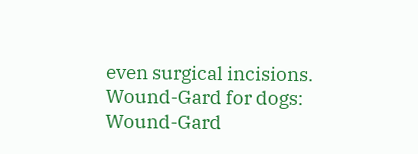even surgical incisions. Wound-Gard for dogs: Wound-Gard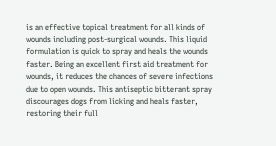is an effective topical treatment for all kinds of wounds including post-surgical wounds. This liquid formulation is quick to spray and heals the wounds faster. Being an excellent first aid treatment for wounds, it reduces the chances of severe infections due to open wounds. This antiseptic bitterant spray discourages dogs from licking and heals faster, restoring their full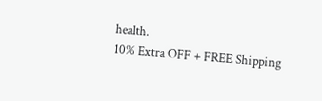health.
10% Extra OFF + FREE Shipping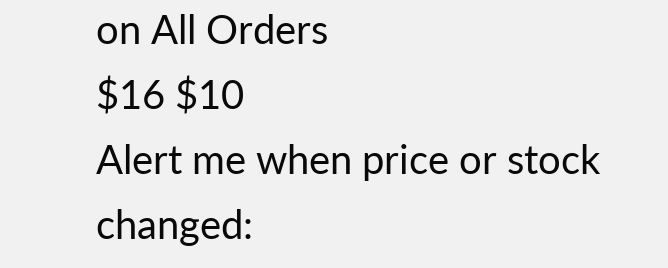on All Orders
$16 $10
Alert me when price or stock changed: